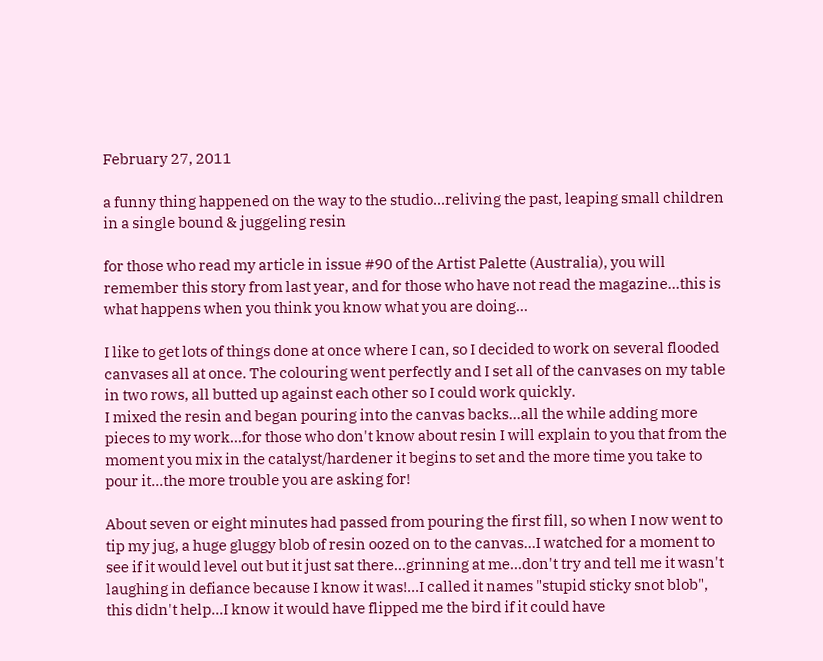February 27, 2011

a funny thing happened on the way to the studio...reliving the past, leaping small children in a single bound & juggeling resin

for those who read my article in issue #90 of the Artist Palette (Australia), you will remember this story from last year, and for those who have not read the magazine...this is what happens when you think you know what you are doing...

I like to get lots of things done at once where I can, so I decided to work on several flooded canvases all at once. The colouring went perfectly and I set all of the canvases on my table in two rows, all butted up against each other so I could work quickly.
I mixed the resin and began pouring into the canvas backs...all the while adding more pieces to my work...for those who don't know about resin I will explain to you that from the moment you mix in the catalyst/hardener it begins to set and the more time you take to pour it...the more trouble you are asking for!

About seven or eight minutes had passed from pouring the first fill, so when I now went to tip my jug, a huge gluggy blob of resin oozed on to the canvas...I watched for a moment to see if it would level out but it just sat there...grinning at me...don't try and tell me it wasn't laughing in defiance because I know it was!...I called it names "stupid sticky snot blob", this didn't help...I know it would have flipped me the bird if it could have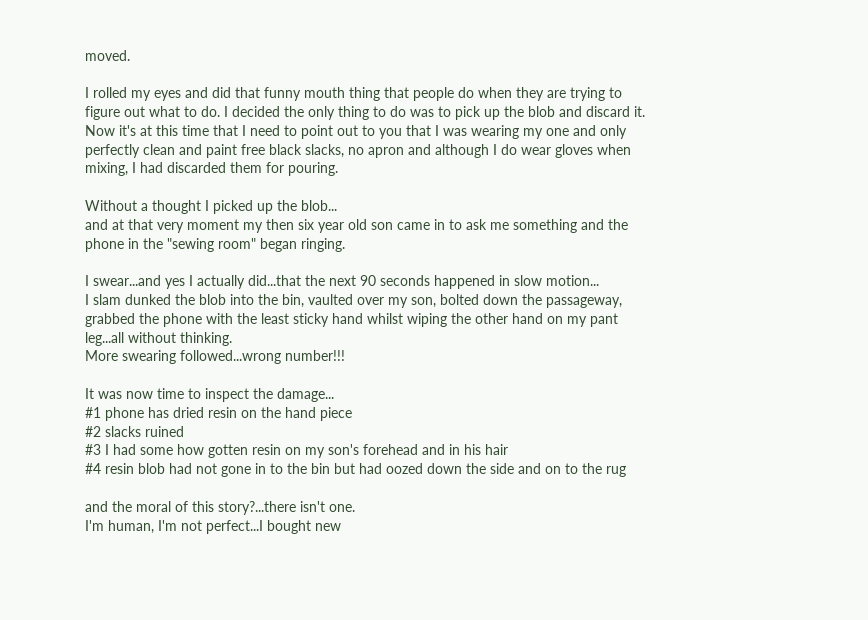moved.

I rolled my eyes and did that funny mouth thing that people do when they are trying to figure out what to do. I decided the only thing to do was to pick up the blob and discard it.
Now it's at this time that I need to point out to you that I was wearing my one and only perfectly clean and paint free black slacks, no apron and although I do wear gloves when mixing, I had discarded them for pouring.

Without a thought I picked up the blob...
and at that very moment my then six year old son came in to ask me something and the phone in the "sewing room" began ringing.

I swear...and yes I actually did...that the next 90 seconds happened in slow motion...
I slam dunked the blob into the bin, vaulted over my son, bolted down the passageway, grabbed the phone with the least sticky hand whilst wiping the other hand on my pant leg...all without thinking.
More swearing followed...wrong number!!!

It was now time to inspect the damage...
#1 phone has dried resin on the hand piece
#2 slacks ruined
#3 I had some how gotten resin on my son's forehead and in his hair
#4 resin blob had not gone in to the bin but had oozed down the side and on to the rug

and the moral of this story?...there isn't one.
I'm human, I'm not perfect...I bought new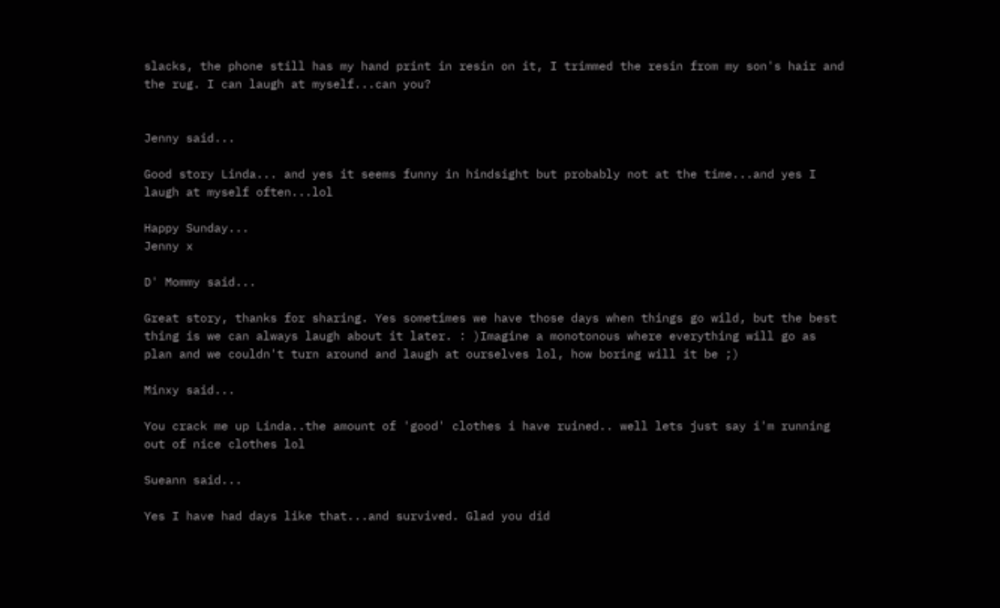slacks, the phone still has my hand print in resin on it, I trimmed the resin from my son's hair and the rug. I can laugh at myself...can you?


Jenny said...

Good story Linda... and yes it seems funny in hindsight but probably not at the time...and yes I laugh at myself often...lol

Happy Sunday...
Jenny x

D' Mommy said...

Great story, thanks for sharing. Yes sometimes we have those days when things go wild, but the best thing is we can always laugh about it later. : )Imagine a monotonous where everything will go as plan and we couldn't turn around and laugh at ourselves lol, how boring will it be ;)

Minxy said...

You crack me up Linda..the amount of 'good' clothes i have ruined.. well lets just say i'm running out of nice clothes lol

Sueann said...

Yes I have had days like that...and survived. Glad you did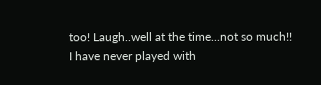too! Laugh..well at the time...not so much!!
I have never played with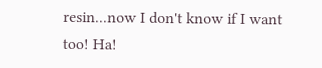resin...now I don't know if I want too! Ha!